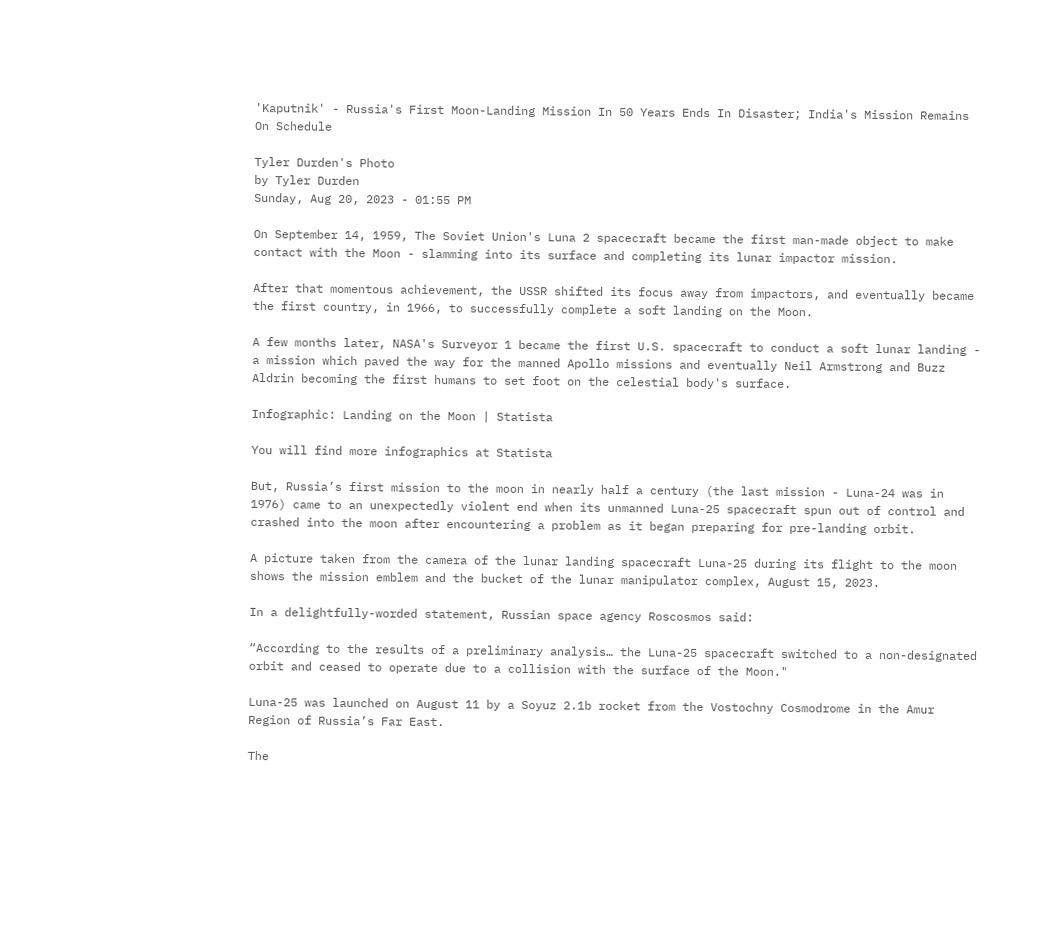'Kaputnik' - Russia's First Moon-Landing Mission In 50 Years Ends In Disaster; India's Mission Remains On Schedule

Tyler Durden's Photo
by Tyler Durden
Sunday, Aug 20, 2023 - 01:55 PM

On September 14, 1959, The Soviet Union's Luna 2 spacecraft became the first man-made object to make contact with the Moon - slamming into its surface and completing its lunar impactor mission.

After that momentous achievement, the USSR shifted its focus away from impactors, and eventually became the first country, in 1966, to successfully complete a soft landing on the Moon.

A few months later, NASA's Surveyor 1 became the first U.S. spacecraft to conduct a soft lunar landing - a mission which paved the way for the manned Apollo missions and eventually Neil Armstrong and Buzz Aldrin becoming the first humans to set foot on the celestial body's surface.

Infographic: Landing on the Moon | Statista

You will find more infographics at Statista

But, Russia’s first mission to the moon in nearly half a century (the last mission - Luna-24 was in 1976) came to an unexpectedly violent end when its unmanned Luna-25 spacecraft spun out of control and crashed into the moon after encountering a problem as it began preparing for pre-landing orbit.

A picture taken from the camera of the lunar landing spacecraft Luna-25 during its flight to the moon shows the mission emblem and the bucket of the lunar manipulator complex, August 15, 2023.

In a delightfully-worded statement, Russian space agency Roscosmos said:

“According to the results of a preliminary analysis… the Luna-25 spacecraft switched to a non-designated orbit and ceased to operate due to a collision with the surface of the Moon."

Luna-25 was launched on August 11 by a Soyuz 2.1b rocket from the Vostochny Cosmodrome in the Amur Region of Russia’s Far East.

The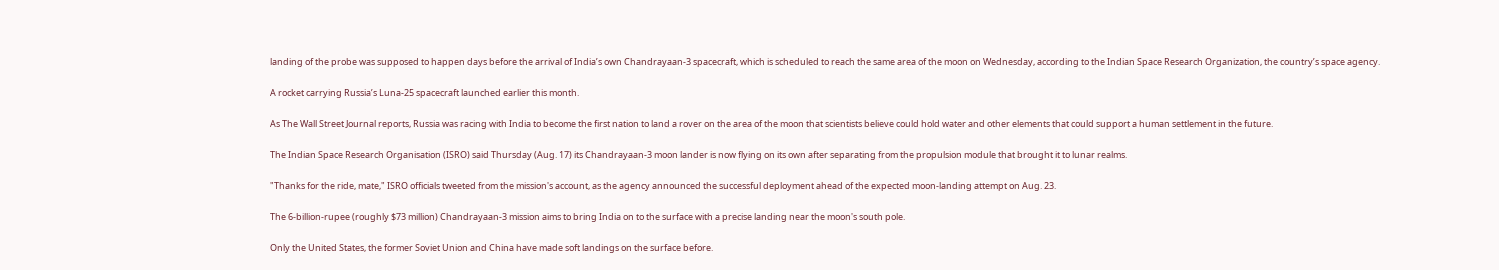landing of the probe was supposed to happen days before the arrival of India’s own Chandrayaan-3 spacecraft, which is scheduled to reach the same area of the moon on Wednesday, according to the Indian Space Research Organization, the country’s space agency.

A rocket carrying Russia’s Luna-25 spacecraft launched earlier this month.

As The Wall Street Journal reports, Russia was racing with India to become the first nation to land a rover on the area of the moon that scientists believe could hold water and other elements that could support a human settlement in the future.

The Indian Space Research Organisation (ISRO) said Thursday (Aug. 17) its Chandrayaan-3 moon lander is now flying on its own after separating from the propulsion module that brought it to lunar realms.

"Thanks for the ride, mate," ISRO officials tweeted from the mission's account, as the agency announced the successful deployment ahead of the expected moon-landing attempt on Aug. 23.

The 6-billion-rupee (roughly $73 million) Chandrayaan-3 mission aims to bring India on to the surface with a precise landing near the moon's south pole.

Only the United States, the former Soviet Union and China have made soft landings on the surface before.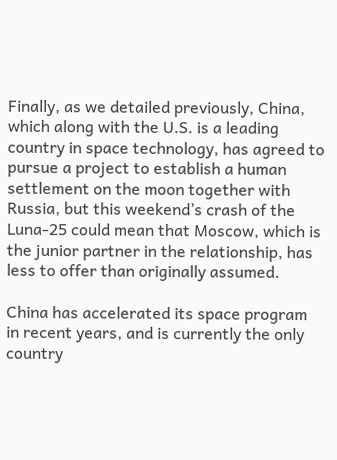Finally, as we detailed previously, China, which along with the U.S. is a leading country in space technology, has agreed to pursue a project to establish a human settlement on the moon together with Russia, but this weekend’s crash of the Luna-25 could mean that Moscow, which is the junior partner in the relationship, has less to offer than originally assumed.

China has accelerated its space program in recent years, and is currently the only country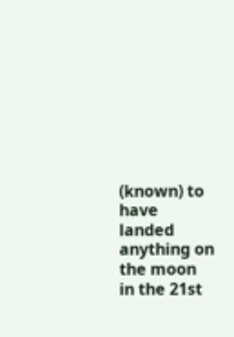(known) to have landed anything on the moon in the 21st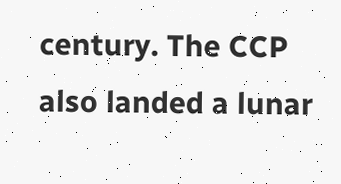century. The CCP also landed a lunar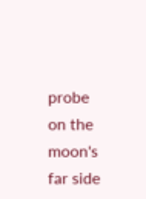probe on the moon's far side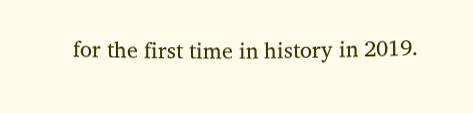for the first time in history in 2019.